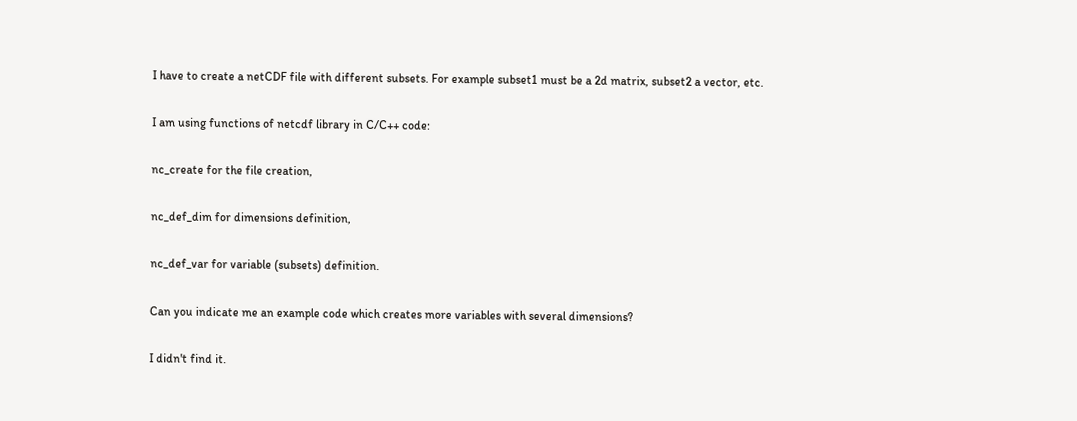I have to create a netCDF file with different subsets. For example subset1 must be a 2d matrix, subset2 a vector, etc.

I am using functions of netcdf library in C/C++ code:

nc_create for the file creation,

nc_def_dim for dimensions definition,

nc_def_var for variable (subsets) definition.

Can you indicate me an example code which creates more variables with several dimensions?

I didn't find it.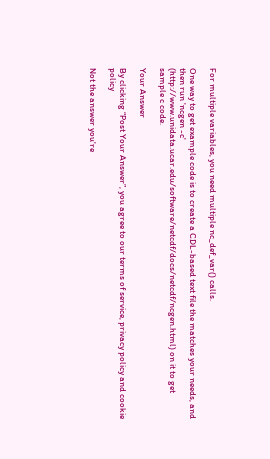For multiple variables, you need multiple nc_def_var() calls.

One way to get example code is to create a CDL-based text file the matches your needs, and then run 'ncgen -c' (http://www.unidata.ucar.edu/software/netcdf/docs/netcdf/ncgen.html) on it to get sample c code.

Your Answer

By clicking “Post Your Answer”, you agree to our terms of service, privacy policy and cookie policy

Not the answer you're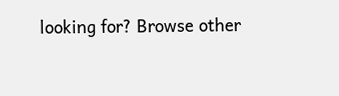looking for? Browse other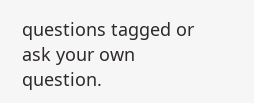questions tagged or ask your own question.